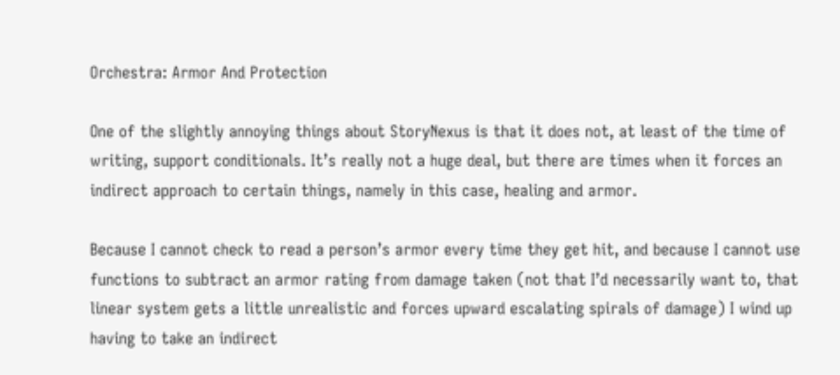Orchestra: Armor And Protection

One of the slightly annoying things about StoryNexus is that it does not, at least of the time of writing, support conditionals. It’s really not a huge deal, but there are times when it forces an indirect approach to certain things, namely in this case, healing and armor.

Because I cannot check to read a person’s armor every time they get hit, and because I cannot use functions to subtract an armor rating from damage taken (not that I’d necessarily want to, that linear system gets a little unrealistic and forces upward escalating spirals of damage) I wind up having to take an indirect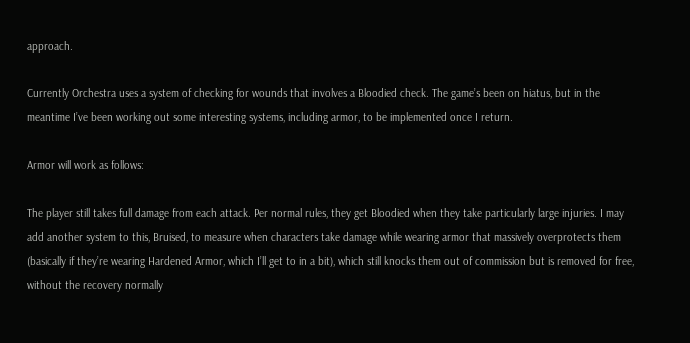approach.

Currently Orchestra uses a system of checking for wounds that involves a Bloodied check. The game’s been on hiatus, but in the meantime I’ve been working out some interesting systems, including armor, to be implemented once I return.

Armor will work as follows:

The player still takes full damage from each attack. Per normal rules, they get Bloodied when they take particularly large injuries. I may add another system to this, Bruised, to measure when characters take damage while wearing armor that massively overprotects them (basically if they’re wearing Hardened Armor, which I’ll get to in a bit), which still knocks them out of commission but is removed for free, without the recovery normally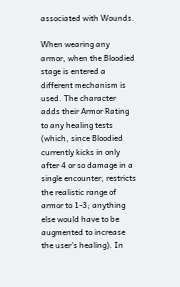associated with Wounds.

When wearing any armor, when the Bloodied stage is entered a different mechanism is used. The character adds their Armor Rating to any healing tests (which, since Bloodied currently kicks in only after 4 or so damage in a single encounter, restricts the realistic range of armor to 1-3; anything else would have to be augmented to increase the user’s healing). In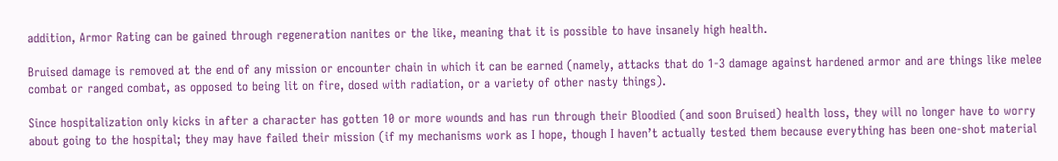addition, Armor Rating can be gained through regeneration nanites or the like, meaning that it is possible to have insanely high health.

Bruised damage is removed at the end of any mission or encounter chain in which it can be earned (namely, attacks that do 1-3 damage against hardened armor and are things like melee combat or ranged combat, as opposed to being lit on fire, dosed with radiation, or a variety of other nasty things).

Since hospitalization only kicks in after a character has gotten 10 or more wounds and has run through their Bloodied (and soon Bruised) health loss, they will no longer have to worry about going to the hospital; they may have failed their mission (if my mechanisms work as I hope, though I haven’t actually tested them because everything has been one-shot material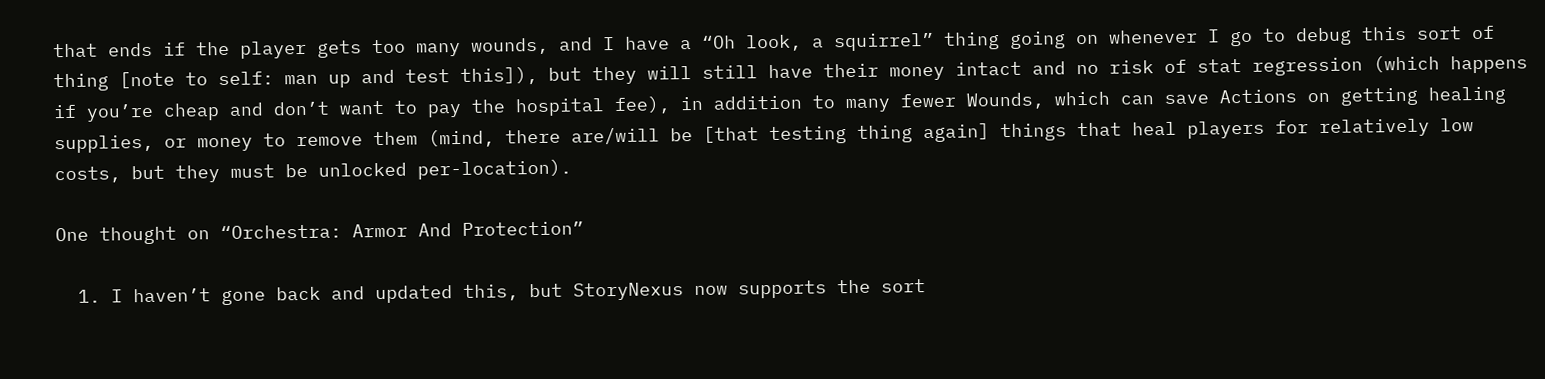that ends if the player gets too many wounds, and I have a “Oh look, a squirrel” thing going on whenever I go to debug this sort of thing [note to self: man up and test this]), but they will still have their money intact and no risk of stat regression (which happens if you’re cheap and don’t want to pay the hospital fee), in addition to many fewer Wounds, which can save Actions on getting healing supplies, or money to remove them (mind, there are/will be [that testing thing again] things that heal players for relatively low costs, but they must be unlocked per-location).

One thought on “Orchestra: Armor And Protection”

  1. I haven’t gone back and updated this, but StoryNexus now supports the sort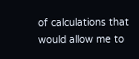of calculations that would allow me to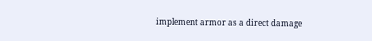implement armor as a direct damage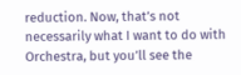reduction. Now, that’s not necessarily what I want to do with Orchestra, but you’ll see the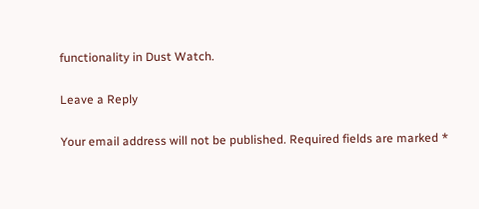functionality in Dust Watch.

Leave a Reply

Your email address will not be published. Required fields are marked *